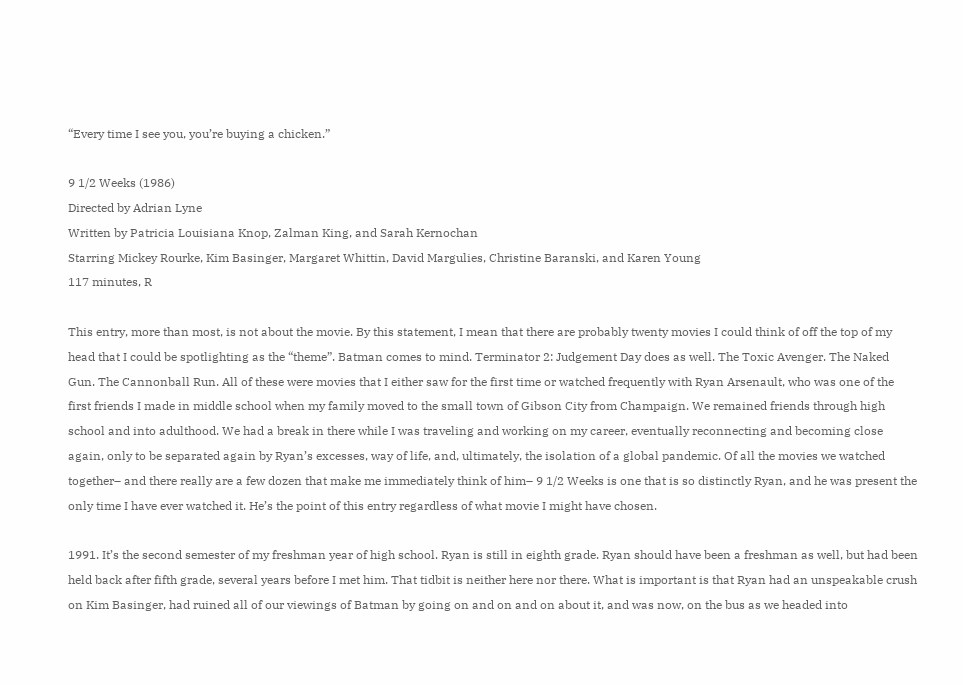“Every time I see you, you’re buying a chicken.”

9 1/2 Weeks (1986)
Directed by Adrian Lyne
Written by Patricia Louisiana Knop, Zalman King, and Sarah Kernochan
Starring Mickey Rourke, Kim Basinger, Margaret Whittin, David Margulies, Christine Baranski, and Karen Young
117 minutes, R

This entry, more than most, is not about the movie. By this statement, I mean that there are probably twenty movies I could think of off the top of my head that I could be spotlighting as the “theme”. Batman comes to mind. Terminator 2: Judgement Day does as well. The Toxic Avenger. The Naked Gun. The Cannonball Run. All of these were movies that I either saw for the first time or watched frequently with Ryan Arsenault, who was one of the first friends I made in middle school when my family moved to the small town of Gibson City from Champaign. We remained friends through high school and into adulthood. We had a break in there while I was traveling and working on my career, eventually reconnecting and becoming close again, only to be separated again by Ryan’s excesses, way of life, and, ultimately, the isolation of a global pandemic. Of all the movies we watched together– and there really are a few dozen that make me immediately think of him– 9 1/2 Weeks is one that is so distinctly Ryan, and he was present the only time I have ever watched it. He’s the point of this entry regardless of what movie I might have chosen.

1991. It’s the second semester of my freshman year of high school. Ryan is still in eighth grade. Ryan should have been a freshman as well, but had been held back after fifth grade, several years before I met him. That tidbit is neither here nor there. What is important is that Ryan had an unspeakable crush on Kim Basinger, had ruined all of our viewings of Batman by going on and on and on about it, and was now, on the bus as we headed into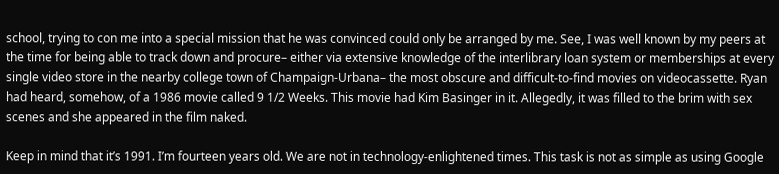school, trying to con me into a special mission that he was convinced could only be arranged by me. See, I was well known by my peers at the time for being able to track down and procure– either via extensive knowledge of the interlibrary loan system or memberships at every single video store in the nearby college town of Champaign-Urbana– the most obscure and difficult-to-find movies on videocassette. Ryan had heard, somehow, of a 1986 movie called 9 1/2 Weeks. This movie had Kim Basinger in it. Allegedly, it was filled to the brim with sex scenes and she appeared in the film naked.

Keep in mind that it’s 1991. I’m fourteen years old. We are not in technology-enlightened times. This task is not as simple as using Google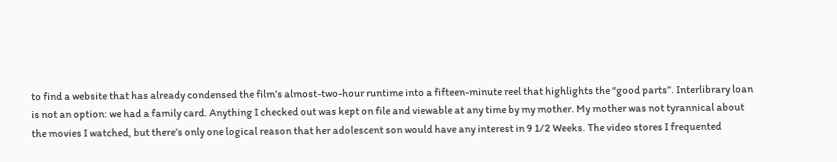to find a website that has already condensed the film’s almost-two-hour runtime into a fifteen-minute reel that highlights the “good parts”. Interlibrary loan is not an option: we had a family card. Anything I checked out was kept on file and viewable at any time by my mother. My mother was not tyrannical about the movies I watched, but there’s only one logical reason that her adolescent son would have any interest in 9 1/2 Weeks. The video stores I frequented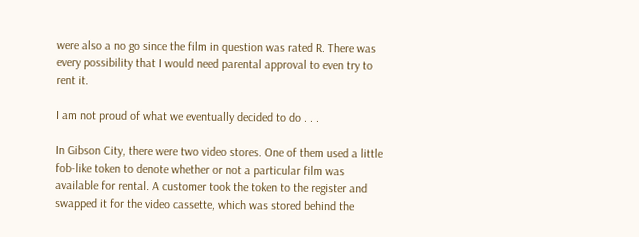were also a no go since the film in question was rated R. There was every possibility that I would need parental approval to even try to rent it.

I am not proud of what we eventually decided to do . . .

In Gibson City, there were two video stores. One of them used a little fob-like token to denote whether or not a particular film was available for rental. A customer took the token to the register and swapped it for the video cassette, which was stored behind the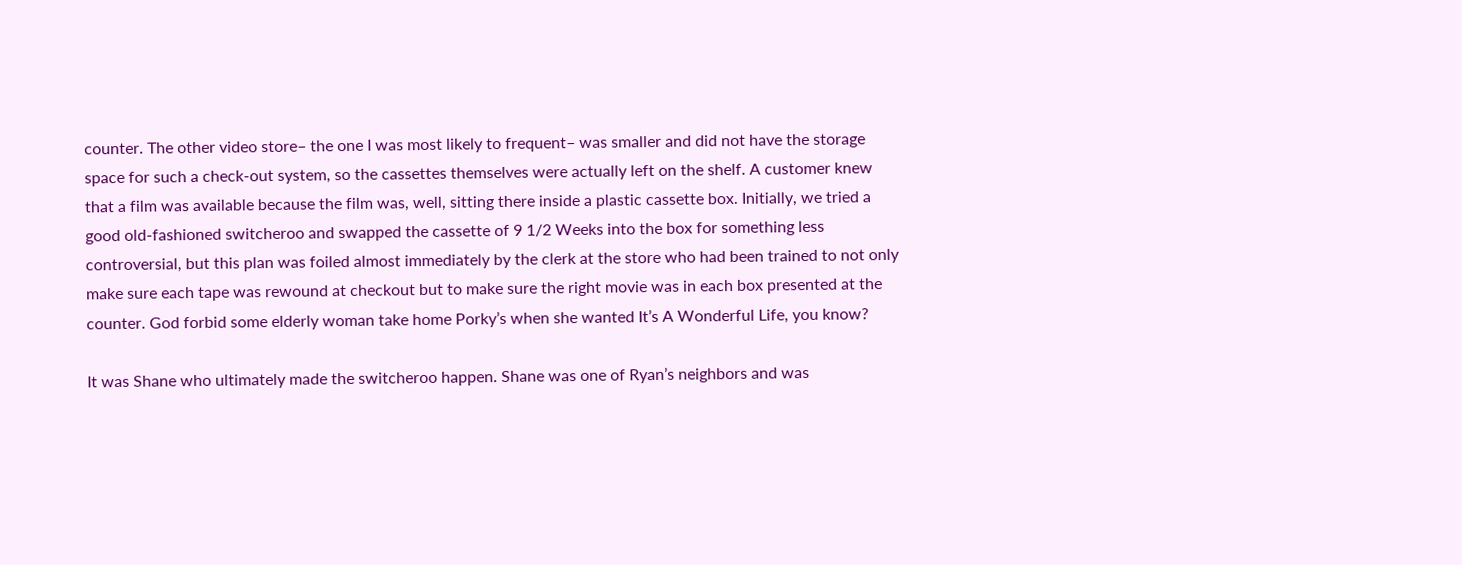counter. The other video store– the one I was most likely to frequent– was smaller and did not have the storage space for such a check-out system, so the cassettes themselves were actually left on the shelf. A customer knew that a film was available because the film was, well, sitting there inside a plastic cassette box. Initially, we tried a good old-fashioned switcheroo and swapped the cassette of 9 1/2 Weeks into the box for something less controversial, but this plan was foiled almost immediately by the clerk at the store who had been trained to not only make sure each tape was rewound at checkout but to make sure the right movie was in each box presented at the counter. God forbid some elderly woman take home Porky’s when she wanted It’s A Wonderful Life, you know?

It was Shane who ultimately made the switcheroo happen. Shane was one of Ryan’s neighbors and was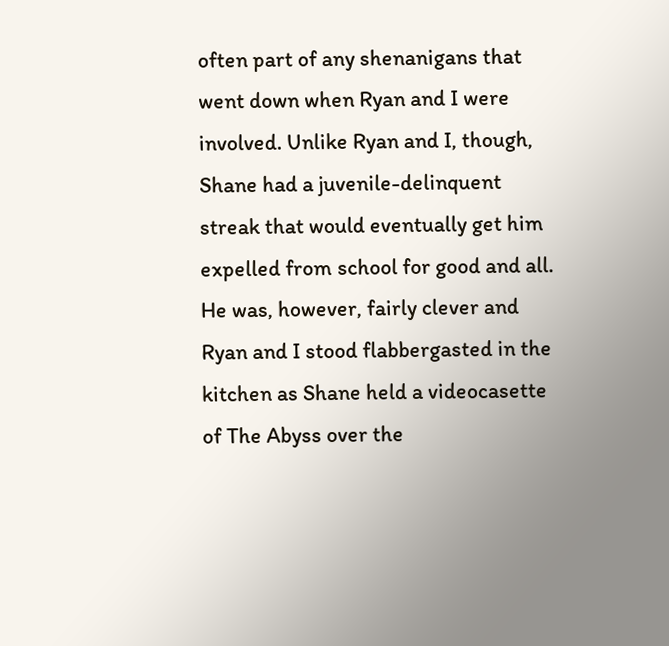often part of any shenanigans that went down when Ryan and I were involved. Unlike Ryan and I, though, Shane had a juvenile-delinquent streak that would eventually get him expelled from school for good and all. He was, however, fairly clever and Ryan and I stood flabbergasted in the kitchen as Shane held a videocasette of The Abyss over the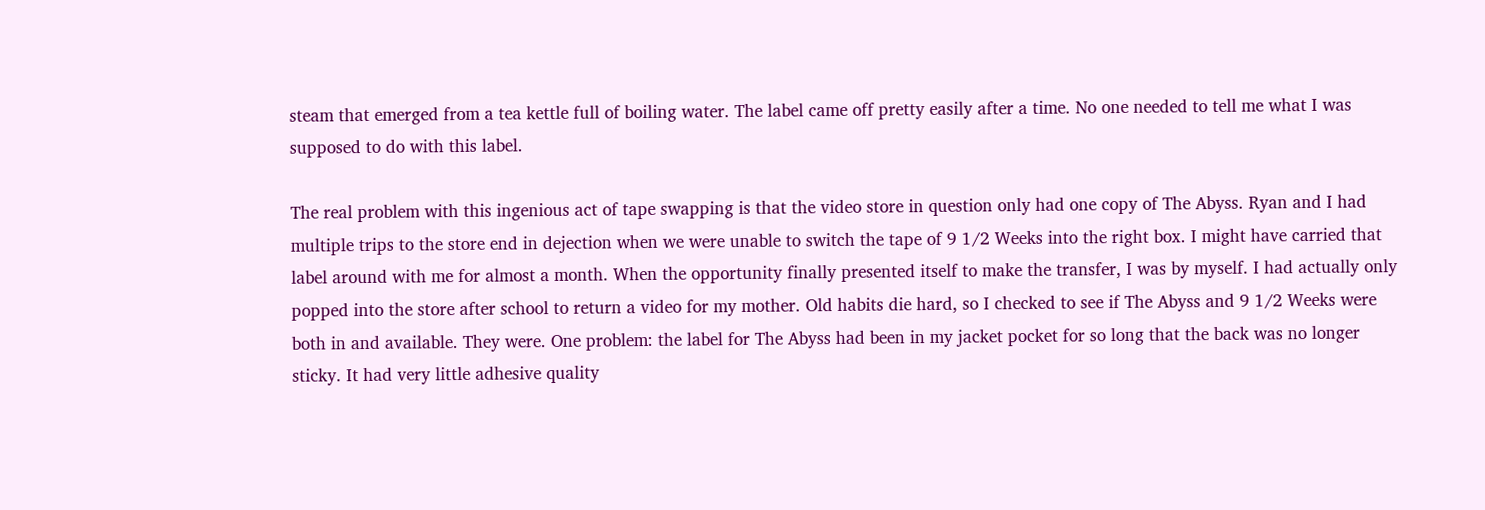steam that emerged from a tea kettle full of boiling water. The label came off pretty easily after a time. No one needed to tell me what I was supposed to do with this label.

The real problem with this ingenious act of tape swapping is that the video store in question only had one copy of The Abyss. Ryan and I had multiple trips to the store end in dejection when we were unable to switch the tape of 9 1/2 Weeks into the right box. I might have carried that label around with me for almost a month. When the opportunity finally presented itself to make the transfer, I was by myself. I had actually only popped into the store after school to return a video for my mother. Old habits die hard, so I checked to see if The Abyss and 9 1/2 Weeks were both in and available. They were. One problem: the label for The Abyss had been in my jacket pocket for so long that the back was no longer sticky. It had very little adhesive quality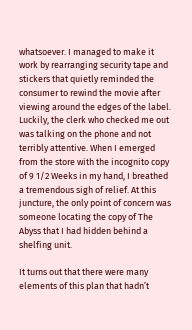whatsoever. I managed to make it work by rearranging security tape and stickers that quietly reminded the consumer to rewind the movie after viewing around the edges of the label. Luckily, the clerk who checked me out was talking on the phone and not terribly attentive. When I emerged from the store with the incognito copy of 9 1/2 Weeks in my hand, I breathed a tremendous sigh of relief. At this juncture, the only point of concern was someone locating the copy of The Abyss that I had hidden behind a shelfing unit.

It turns out that there were many elements of this plan that hadn’t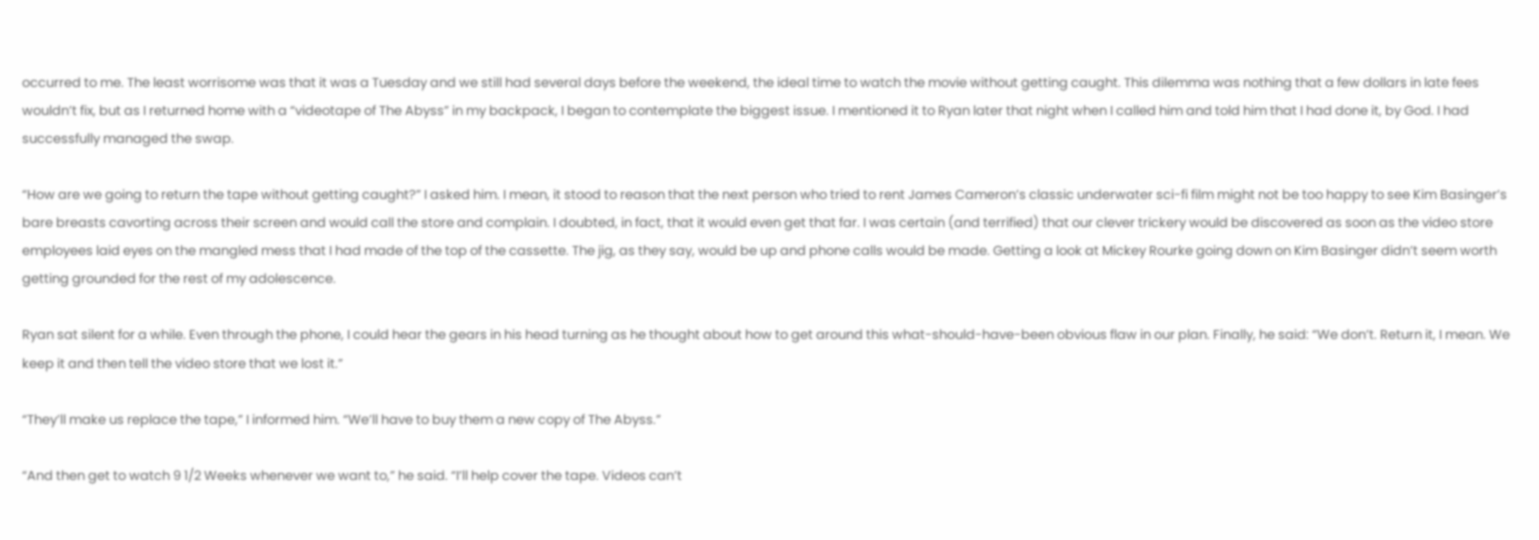occurred to me. The least worrisome was that it was a Tuesday and we still had several days before the weekend, the ideal time to watch the movie without getting caught. This dilemma was nothing that a few dollars in late fees wouldn’t fix, but as I returned home with a “videotape of The Abyss” in my backpack, I began to contemplate the biggest issue. I mentioned it to Ryan later that night when I called him and told him that I had done it, by God. I had successfully managed the swap.

“How are we going to return the tape without getting caught?” I asked him. I mean, it stood to reason that the next person who tried to rent James Cameron’s classic underwater sci-fi film might not be too happy to see Kim Basinger’s bare breasts cavorting across their screen and would call the store and complain. I doubted, in fact, that it would even get that far. I was certain (and terrified) that our clever trickery would be discovered as soon as the video store employees laid eyes on the mangled mess that I had made of the top of the cassette. The jig, as they say, would be up and phone calls would be made. Getting a look at Mickey Rourke going down on Kim Basinger didn’t seem worth getting grounded for the rest of my adolescence.

Ryan sat silent for a while. Even through the phone, I could hear the gears in his head turning as he thought about how to get around this what-should-have-been obvious flaw in our plan. Finally, he said: “We don’t. Return it, I mean. We keep it and then tell the video store that we lost it.”

“They’ll make us replace the tape,” I informed him. “We’ll have to buy them a new copy of The Abyss.”

“And then get to watch 9 1/2 Weeks whenever we want to,” he said. “I’ll help cover the tape. Videos can’t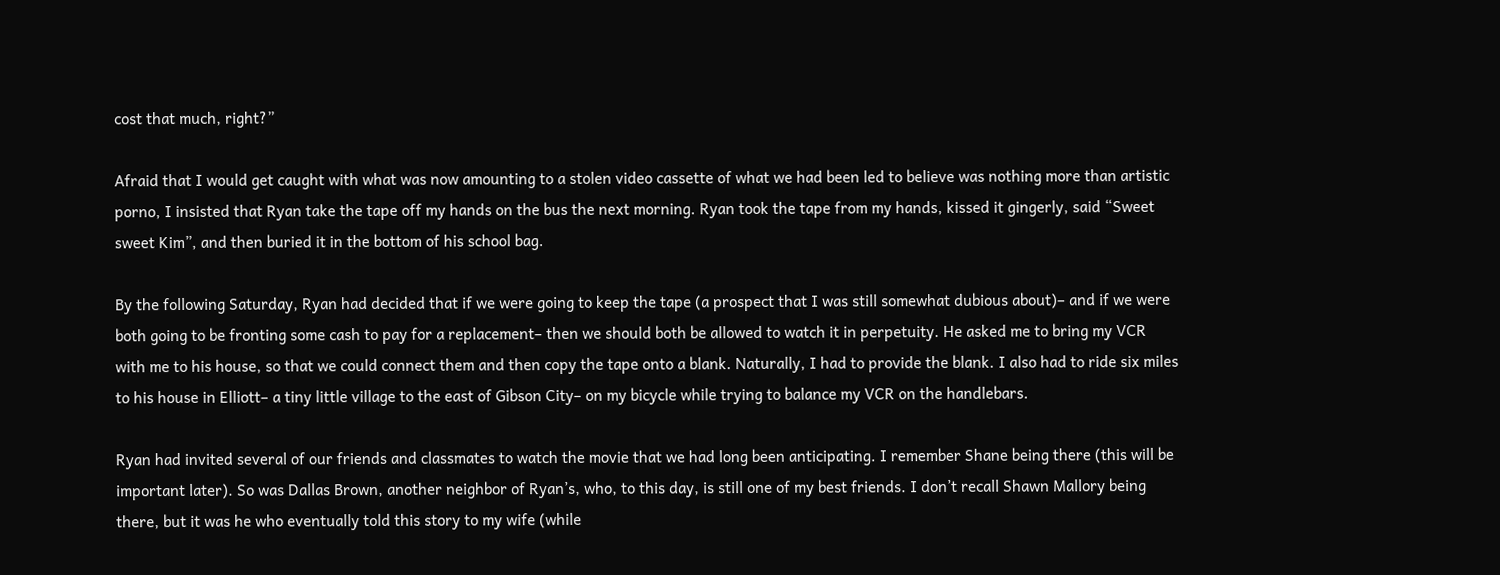cost that much, right?”

Afraid that I would get caught with what was now amounting to a stolen video cassette of what we had been led to believe was nothing more than artistic porno, I insisted that Ryan take the tape off my hands on the bus the next morning. Ryan took the tape from my hands, kissed it gingerly, said “Sweet sweet Kim”, and then buried it in the bottom of his school bag.

By the following Saturday, Ryan had decided that if we were going to keep the tape (a prospect that I was still somewhat dubious about)– and if we were both going to be fronting some cash to pay for a replacement– then we should both be allowed to watch it in perpetuity. He asked me to bring my VCR with me to his house, so that we could connect them and then copy the tape onto a blank. Naturally, I had to provide the blank. I also had to ride six miles to his house in Elliott– a tiny little village to the east of Gibson City– on my bicycle while trying to balance my VCR on the handlebars.

Ryan had invited several of our friends and classmates to watch the movie that we had long been anticipating. I remember Shane being there (this will be important later). So was Dallas Brown, another neighbor of Ryan’s, who, to this day, is still one of my best friends. I don’t recall Shawn Mallory being there, but it was he who eventually told this story to my wife (while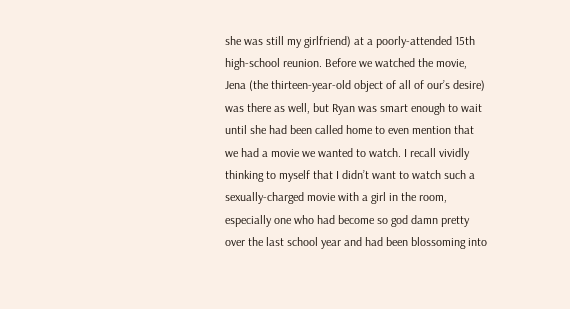she was still my girlfriend) at a poorly-attended 15th high-school reunion. Before we watched the movie, Jena (the thirteen-year-old object of all of our’s desire) was there as well, but Ryan was smart enough to wait until she had been called home to even mention that we had a movie we wanted to watch. I recall vividly thinking to myself that I didn’t want to watch such a sexually-charged movie with a girl in the room, especially one who had become so god damn pretty over the last school year and had been blossoming into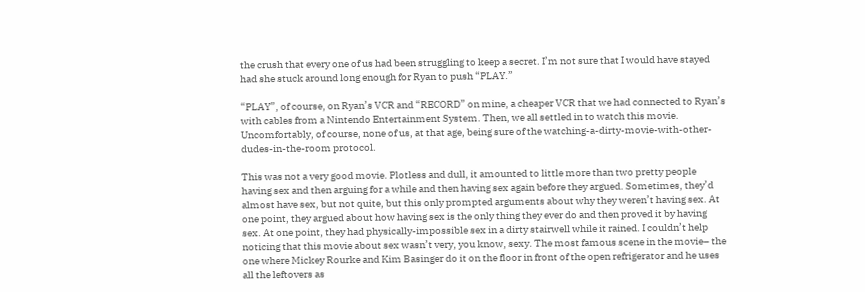the crush that every one of us had been struggling to keep a secret. I’m not sure that I would have stayed had she stuck around long enough for Ryan to push “PLAY.”

“PLAY”, of course, on Ryan’s VCR and “RECORD” on mine, a cheaper VCR that we had connected to Ryan’s with cables from a Nintendo Entertainment System. Then, we all settled in to watch this movie. Uncomfortably, of course, none of us, at that age, being sure of the watching-a-dirty-movie-with-other-dudes-in-the-room protocol.

This was not a very good movie. Plotless and dull, it amounted to little more than two pretty people having sex and then arguing for a while and then having sex again before they argued. Sometimes, they’d almost have sex, but not quite, but this only prompted arguments about why they weren’t having sex. At one point, they argued about how having sex is the only thing they ever do and then proved it by having sex. At one point, they had physically-impossible sex in a dirty stairwell while it rained. I couldn’t help noticing that this movie about sex wasn’t very, you know, sexy. The most famous scene in the movie– the one where Mickey Rourke and Kim Basinger do it on the floor in front of the open refrigerator and he uses all the leftovers as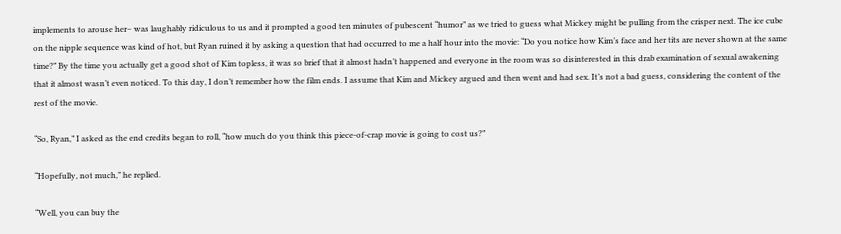implements to arouse her– was laughably ridiculous to us and it prompted a good ten minutes of pubescent “humor” as we tried to guess what Mickey might be pulling from the crisper next. The ice cube on the nipple sequence was kind of hot, but Ryan ruined it by asking a question that had occurred to me a half hour into the movie: “Do you notice how Kim’s face and her tits are never shown at the same time?” By the time you actually get a good shot of Kim topless, it was so brief that it almost hadn’t happened and everyone in the room was so disinterested in this drab examination of sexual awakening that it almost wasn’t even noticed. To this day, I don’t remember how the film ends. I assume that Kim and Mickey argued and then went and had sex. It’s not a bad guess, considering the content of the rest of the movie.

“So, Ryan,” I asked as the end credits began to roll, “how much do you think this piece-of-crap movie is going to cost us?”

“Hopefully, not much,” he replied.

“Well, you can buy the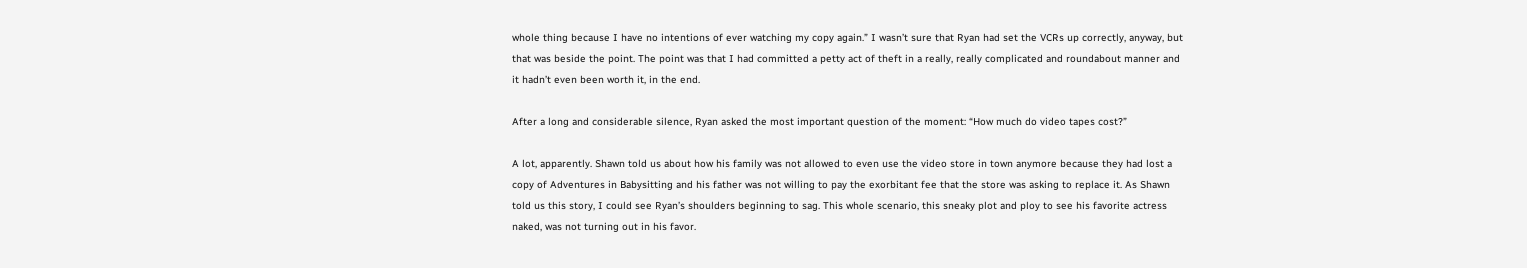whole thing because I have no intentions of ever watching my copy again.” I wasn’t sure that Ryan had set the VCRs up correctly, anyway, but that was beside the point. The point was that I had committed a petty act of theft in a really, really complicated and roundabout manner and it hadn’t even been worth it, in the end.

After a long and considerable silence, Ryan asked the most important question of the moment: “How much do video tapes cost?”

A lot, apparently. Shawn told us about how his family was not allowed to even use the video store in town anymore because they had lost a copy of Adventures in Babysitting and his father was not willing to pay the exorbitant fee that the store was asking to replace it. As Shawn told us this story, I could see Ryan’s shoulders beginning to sag. This whole scenario, this sneaky plot and ploy to see his favorite actress naked, was not turning out in his favor.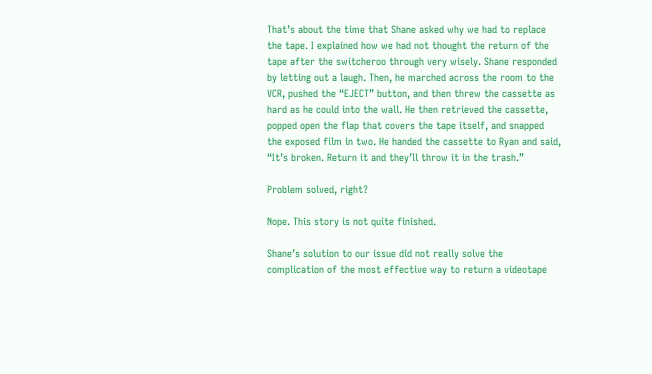That’s about the time that Shane asked why we had to replace the tape. I explained how we had not thought the return of the tape after the switcheroo through very wisely. Shane responded by letting out a laugh. Then, he marched across the room to the VCR, pushed the “EJECT” button, and then threw the cassette as hard as he could into the wall. He then retrieved the cassette, popped open the flap that covers the tape itself, and snapped the exposed film in two. He handed the cassette to Ryan and said, “It’s broken. Return it and they’ll throw it in the trash.”

Problem solved, right?

Nope. This story is not quite finished.

Shane’s solution to our issue did not really solve the complication of the most effective way to return a videotape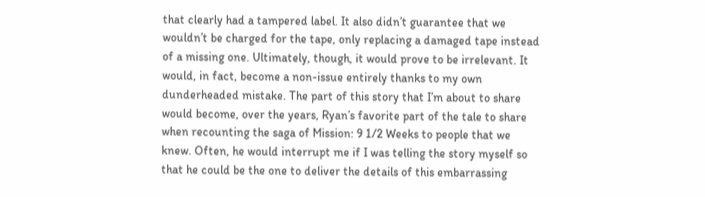that clearly had a tampered label. It also didn’t guarantee that we wouldn’t be charged for the tape, only replacing a damaged tape instead of a missing one. Ultimately, though, it would prove to be irrelevant. It would, in fact, become a non-issue entirely thanks to my own dunderheaded mistake. The part of this story that I’m about to share would become, over the years, Ryan’s favorite part of the tale to share when recounting the saga of Mission: 9 1/2 Weeks to people that we knew. Often, he would interrupt me if I was telling the story myself so that he could be the one to deliver the details of this embarrassing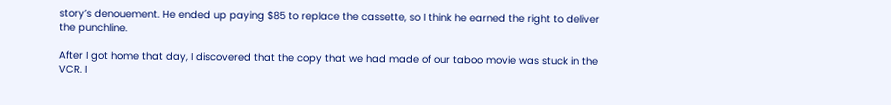story’s denouement. He ended up paying $85 to replace the cassette, so I think he earned the right to deliver the punchline.

After I got home that day, I discovered that the copy that we had made of our taboo movie was stuck in the VCR. I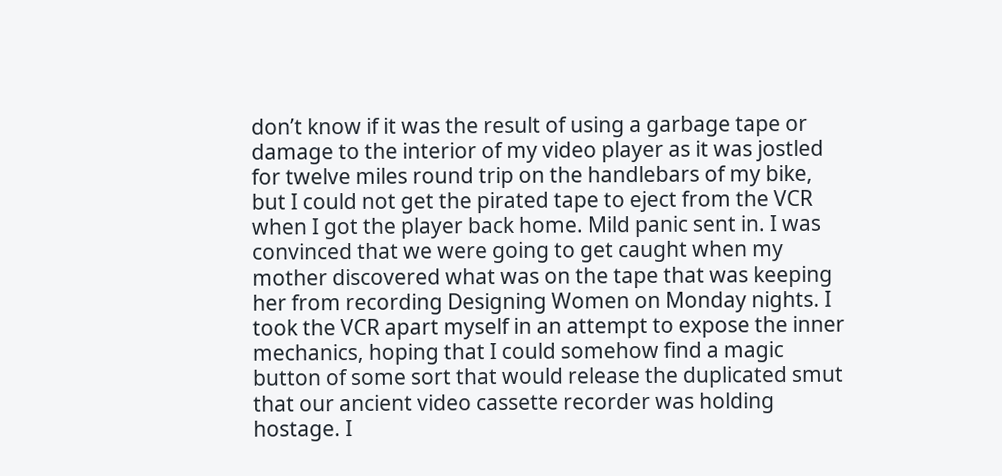don’t know if it was the result of using a garbage tape or damage to the interior of my video player as it was jostled for twelve miles round trip on the handlebars of my bike, but I could not get the pirated tape to eject from the VCR when I got the player back home. Mild panic sent in. I was convinced that we were going to get caught when my mother discovered what was on the tape that was keeping her from recording Designing Women on Monday nights. I took the VCR apart myself in an attempt to expose the inner mechanics, hoping that I could somehow find a magic button of some sort that would release the duplicated smut that our ancient video cassette recorder was holding hostage. I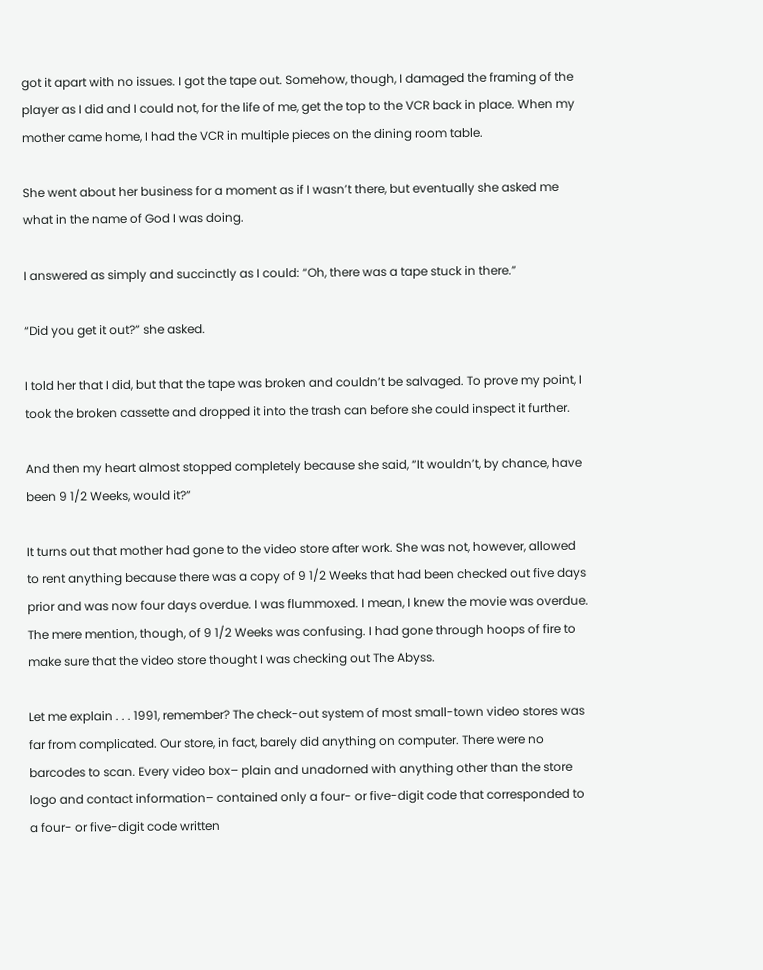got it apart with no issues. I got the tape out. Somehow, though, I damaged the framing of the player as I did and I could not, for the life of me, get the top to the VCR back in place. When my mother came home, I had the VCR in multiple pieces on the dining room table.

She went about her business for a moment as if I wasn’t there, but eventually she asked me what in the name of God I was doing.

I answered as simply and succinctly as I could: “Oh, there was a tape stuck in there.”

“Did you get it out?” she asked.

I told her that I did, but that the tape was broken and couldn’t be salvaged. To prove my point, I took the broken cassette and dropped it into the trash can before she could inspect it further.

And then my heart almost stopped completely because she said, “It wouldn’t, by chance, have been 9 1/2 Weeks, would it?”

It turns out that mother had gone to the video store after work. She was not, however, allowed to rent anything because there was a copy of 9 1/2 Weeks that had been checked out five days prior and was now four days overdue. I was flummoxed. I mean, I knew the movie was overdue. The mere mention, though, of 9 1/2 Weeks was confusing. I had gone through hoops of fire to make sure that the video store thought I was checking out The Abyss.

Let me explain . . . 1991, remember? The check-out system of most small-town video stores was far from complicated. Our store, in fact, barely did anything on computer. There were no barcodes to scan. Every video box– plain and unadorned with anything other than the store logo and contact information– contained only a four- or five-digit code that corresponded to a four- or five-digit code written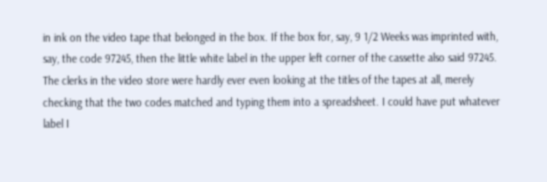in ink on the video tape that belonged in the box. If the box for, say, 9 1/2 Weeks was imprinted with, say, the code 97245, then the little white label in the upper left corner of the cassette also said 97245. The clerks in the video store were hardly ever even looking at the titles of the tapes at all, merely checking that the two codes matched and typing them into a spreadsheet. I could have put whatever label I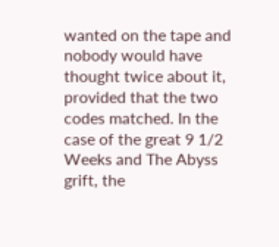wanted on the tape and nobody would have thought twice about it, provided that the two codes matched. In the case of the great 9 1/2 Weeks and The Abyss grift, the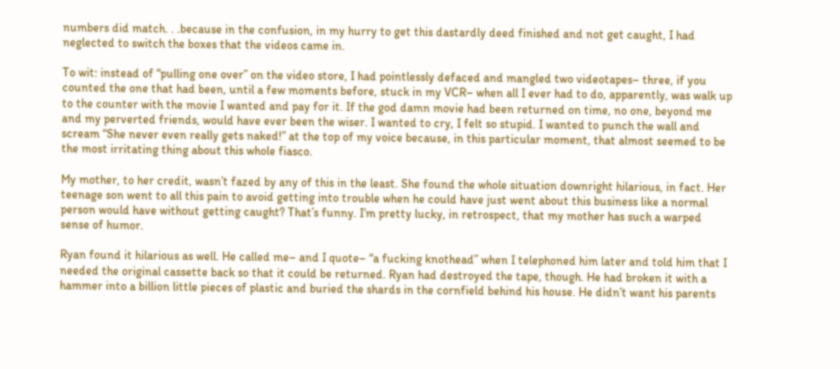numbers did match. . .because in the confusion, in my hurry to get this dastardly deed finished and not get caught, I had neglected to switch the boxes that the videos came in.

To wit: instead of “pulling one over” on the video store, I had pointlessly defaced and mangled two videotapes– three, if you counted the one that had been, until a few moments before, stuck in my VCR– when all I ever had to do, apparently, was walk up to the counter with the movie I wanted and pay for it. If the god damn movie had been returned on time, no one, beyond me and my perverted friends, would have ever been the wiser. I wanted to cry, I felt so stupid. I wanted to punch the wall and scream “She never even really gets naked!” at the top of my voice because, in this particular moment, that almost seemed to be the most irritating thing about this whole fiasco.

My mother, to her credit, wasn’t fazed by any of this in the least. She found the whole situation downright hilarious, in fact. Her teenage son went to all this pain to avoid getting into trouble when he could have just went about this business like a normal person would have without getting caught? That’s funny. I’m pretty lucky, in retrospect, that my mother has such a warped sense of humor.

Ryan found it hilarious as well. He called me– and I quote– “a fucking knothead” when I telephoned him later and told him that I needed the original cassette back so that it could be returned. Ryan had destroyed the tape, though. He had broken it with a hammer into a billion little pieces of plastic and buried the shards in the cornfield behind his house. He didn’t want his parents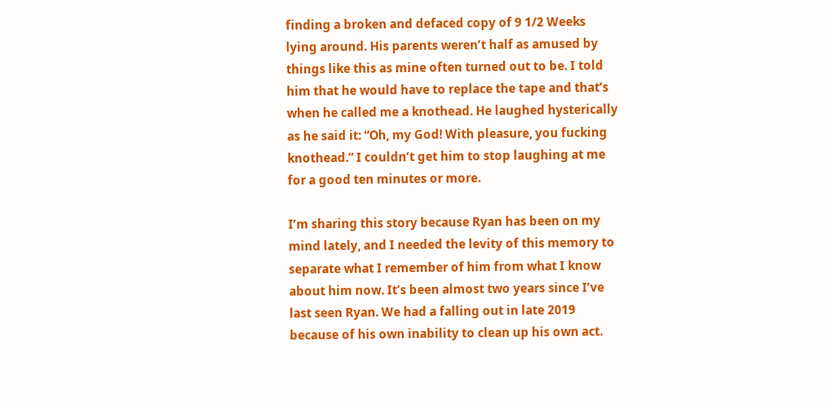finding a broken and defaced copy of 9 1/2 Weeks lying around. His parents weren’t half as amused by things like this as mine often turned out to be. I told him that he would have to replace the tape and that’s when he called me a knothead. He laughed hysterically as he said it: “Oh, my God! With pleasure, you fucking knothead.” I couldn’t get him to stop laughing at me for a good ten minutes or more.

I’m sharing this story because Ryan has been on my mind lately, and I needed the levity of this memory to separate what I remember of him from what I know about him now. It’s been almost two years since I’ve last seen Ryan. We had a falling out in late 2019 because of his own inability to clean up his own act.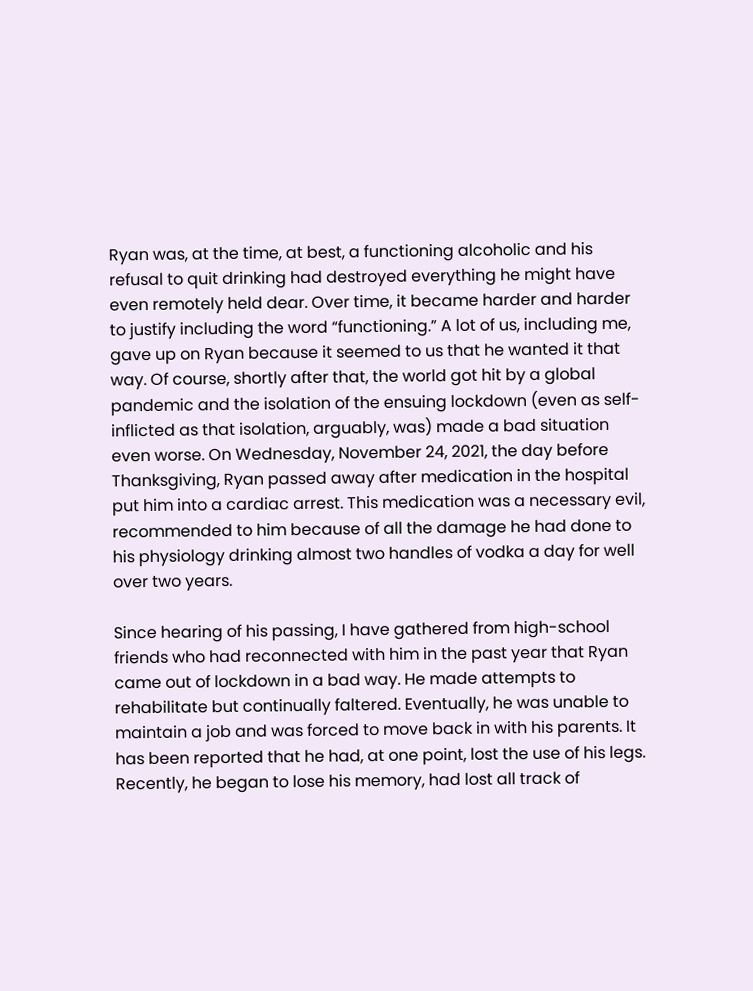Ryan was, at the time, at best, a functioning alcoholic and his refusal to quit drinking had destroyed everything he might have even remotely held dear. Over time, it became harder and harder to justify including the word “functioning.” A lot of us, including me, gave up on Ryan because it seemed to us that he wanted it that way. Of course, shortly after that, the world got hit by a global pandemic and the isolation of the ensuing lockdown (even as self-inflicted as that isolation, arguably, was) made a bad situation even worse. On Wednesday, November 24, 2021, the day before Thanksgiving, Ryan passed away after medication in the hospital put him into a cardiac arrest. This medication was a necessary evil, recommended to him because of all the damage he had done to his physiology drinking almost two handles of vodka a day for well over two years.

Since hearing of his passing, I have gathered from high-school friends who had reconnected with him in the past year that Ryan came out of lockdown in a bad way. He made attempts to rehabilitate but continually faltered. Eventually, he was unable to maintain a job and was forced to move back in with his parents. It has been reported that he had, at one point, lost the use of his legs. Recently, he began to lose his memory, had lost all track of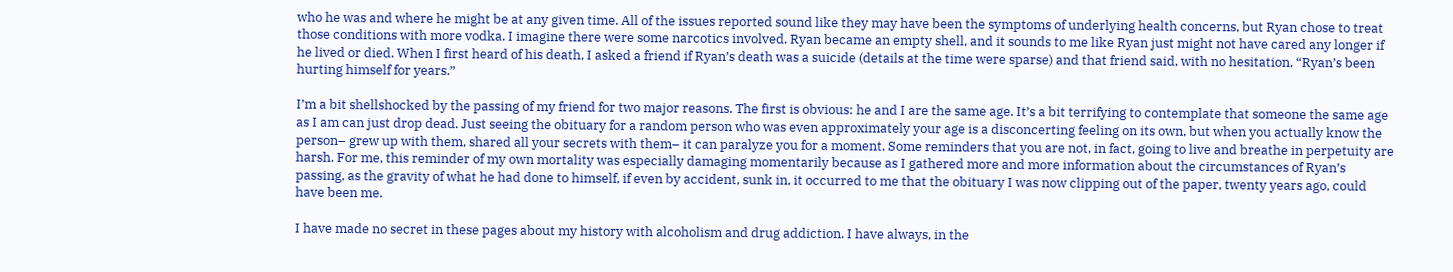who he was and where he might be at any given time. All of the issues reported sound like they may have been the symptoms of underlying health concerns, but Ryan chose to treat those conditions with more vodka. I imagine there were some narcotics involved. Ryan became an empty shell, and it sounds to me like Ryan just might not have cared any longer if he lived or died. When I first heard of his death, I asked a friend if Ryan’s death was a suicide (details at the time were sparse) and that friend said, with no hesitation, “Ryan’s been hurting himself for years.”

I’m a bit shellshocked by the passing of my friend for two major reasons. The first is obvious: he and I are the same age. It’s a bit terrifying to contemplate that someone the same age as I am can just drop dead. Just seeing the obituary for a random person who was even approximately your age is a disconcerting feeling on its own, but when you actually know the person– grew up with them, shared all your secrets with them– it can paralyze you for a moment. Some reminders that you are not, in fact, going to live and breathe in perpetuity are harsh. For me, this reminder of my own mortality was especially damaging momentarily because as I gathered more and more information about the circumstances of Ryan’s passing, as the gravity of what he had done to himself, if even by accident, sunk in, it occurred to me that the obituary I was now clipping out of the paper, twenty years ago, could have been me.

I have made no secret in these pages about my history with alcoholism and drug addiction. I have always, in the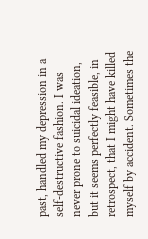past, handled my depression in a self-destructive fashion. I was never prone to suicidal ideation, but it seems perfectly feasible, in retrospect, that I might have killed myself by accident. Sometimes the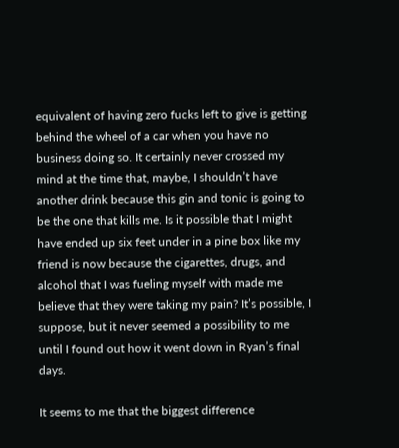equivalent of having zero fucks left to give is getting behind the wheel of a car when you have no business doing so. It certainly never crossed my mind at the time that, maybe, I shouldn’t have another drink because this gin and tonic is going to be the one that kills me. Is it possible that I might have ended up six feet under in a pine box like my friend is now because the cigarettes, drugs, and alcohol that I was fueling myself with made me believe that they were taking my pain? It’s possible, I suppose, but it never seemed a possibility to me until I found out how it went down in Ryan’s final days.

It seems to me that the biggest difference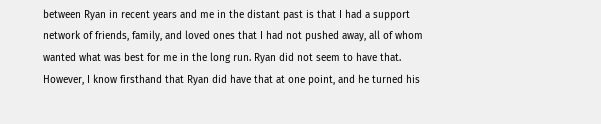between Ryan in recent years and me in the distant past is that I had a support network of friends, family, and loved ones that I had not pushed away, all of whom wanted what was best for me in the long run. Ryan did not seem to have that. However, I know firsthand that Ryan did have that at one point, and he turned his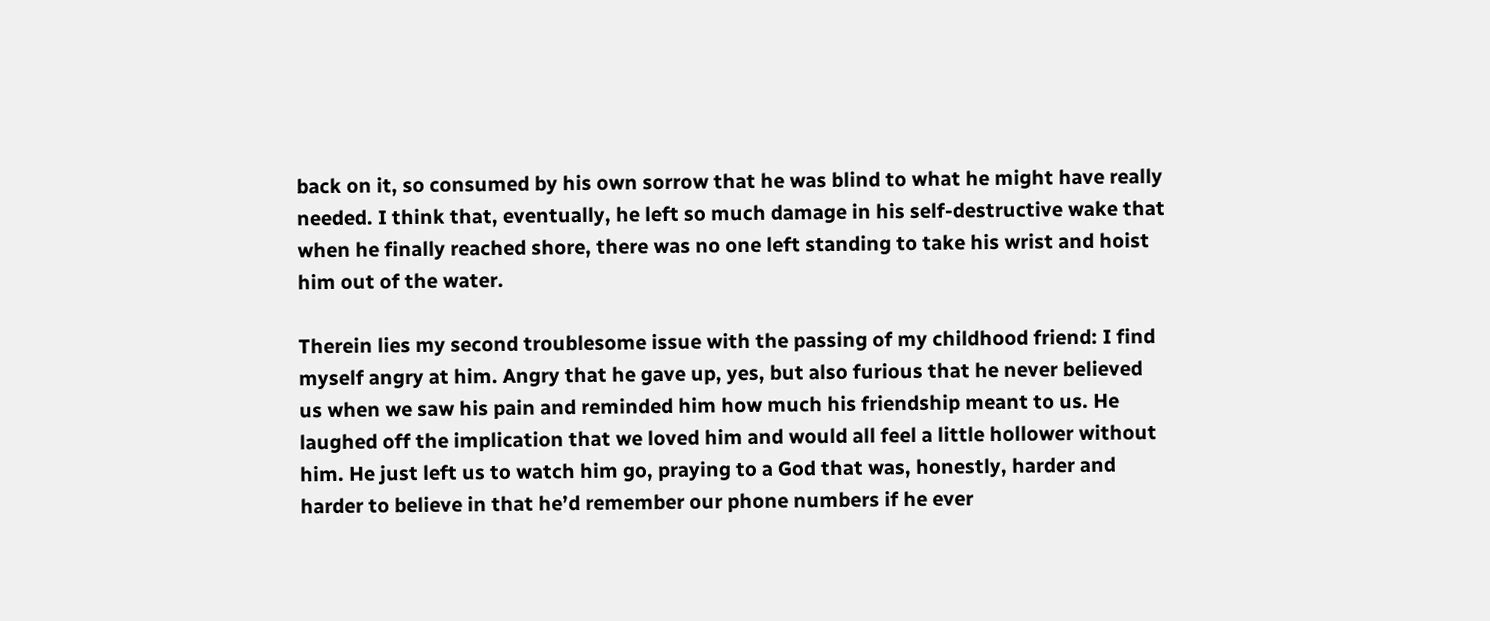back on it, so consumed by his own sorrow that he was blind to what he might have really needed. I think that, eventually, he left so much damage in his self-destructive wake that when he finally reached shore, there was no one left standing to take his wrist and hoist him out of the water.

Therein lies my second troublesome issue with the passing of my childhood friend: I find myself angry at him. Angry that he gave up, yes, but also furious that he never believed us when we saw his pain and reminded him how much his friendship meant to us. He laughed off the implication that we loved him and would all feel a little hollower without him. He just left us to watch him go, praying to a God that was, honestly, harder and harder to believe in that he’d remember our phone numbers if he ever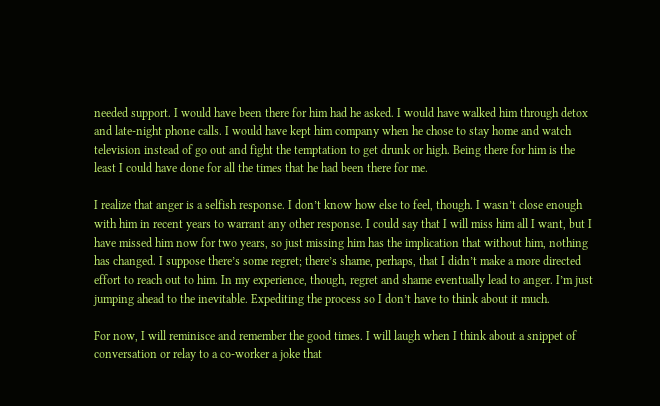needed support. I would have been there for him had he asked. I would have walked him through detox and late-night phone calls. I would have kept him company when he chose to stay home and watch television instead of go out and fight the temptation to get drunk or high. Being there for him is the least I could have done for all the times that he had been there for me.

I realize that anger is a selfish response. I don’t know how else to feel, though. I wasn’t close enough with him in recent years to warrant any other response. I could say that I will miss him all I want, but I have missed him now for two years, so just missing him has the implication that without him, nothing has changed. I suppose there’s some regret; there’s shame, perhaps, that I didn’t make a more directed effort to reach out to him. In my experience, though, regret and shame eventually lead to anger. I’m just jumping ahead to the inevitable. Expediting the process so I don’t have to think about it much.

For now, I will reminisce and remember the good times. I will laugh when I think about a snippet of conversation or relay to a co-worker a joke that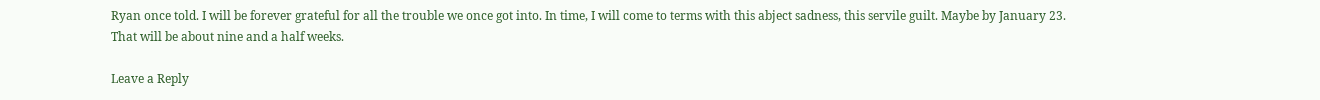Ryan once told. I will be forever grateful for all the trouble we once got into. In time, I will come to terms with this abject sadness, this servile guilt. Maybe by January 23. That will be about nine and a half weeks.

Leave a Reply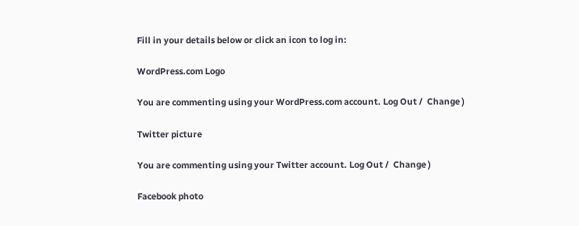Fill in your details below or click an icon to log in:

WordPress.com Logo

You are commenting using your WordPress.com account. Log Out /  Change )

Twitter picture

You are commenting using your Twitter account. Log Out /  Change )

Facebook photo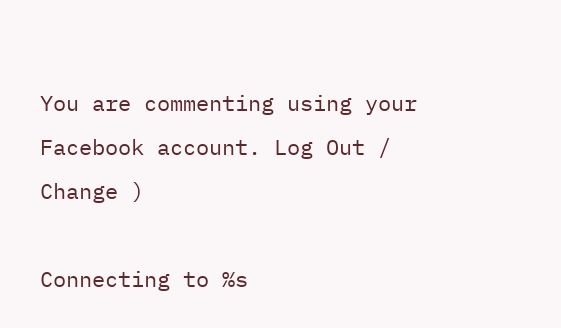You are commenting using your Facebook account. Log Out /  Change )

Connecting to %s